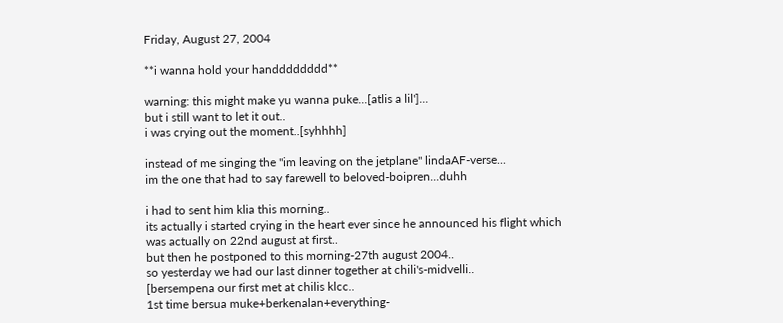Friday, August 27, 2004

**i wanna hold your handddddddd**

warning: this might make yu wanna puke...[atlis a lil']...
but i still want to let it out..
i was crying out the moment..[syhhhh]

instead of me singing the "im leaving on the jetplane" lindaAF-verse...
im the one that had to say farewell to beloved-boipren...duhh

i had to sent him klia this morning..
its actually i started crying in the heart ever since he announced his flight which was actually on 22nd august at first..
but then he postponed to this morning-27th august 2004..
so yesterday we had our last dinner together at chili's-midvelli..
[bersempena our first met at chilis klcc..
1st time bersua muke+berkenalan+everything-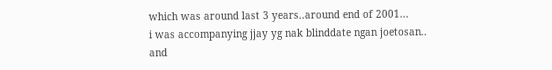which was around last 3 years..around end of 2001...
i was accompanying jjay yg nak blinddate ngan joetosan..
and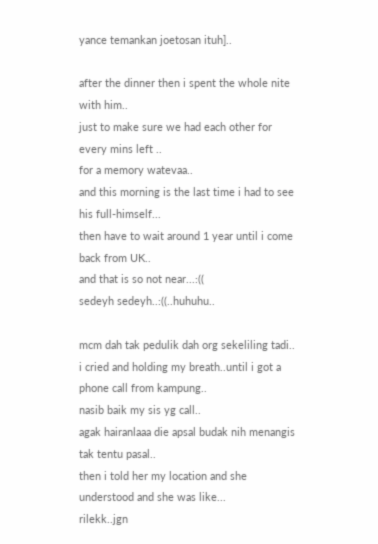yance temankan joetosan ituh]..

after the dinner then i spent the whole nite with him..
just to make sure we had each other for every mins left ..
for a memory watevaa..
and this morning is the last time i had to see his full-himself...
then have to wait around 1 year until i come back from UK..
and that is so not near...:((
sedeyh sedeyh..:((..huhuhu..

mcm dah tak pedulik dah org sekeliling tadi..
i cried and holding my breath..until i got a phone call from kampung..
nasib baik my sis yg call..
agak hairanlaaa die apsal budak nih menangis tak tentu pasal..
then i told her my location and she understood and she was like...
rilekk..jgn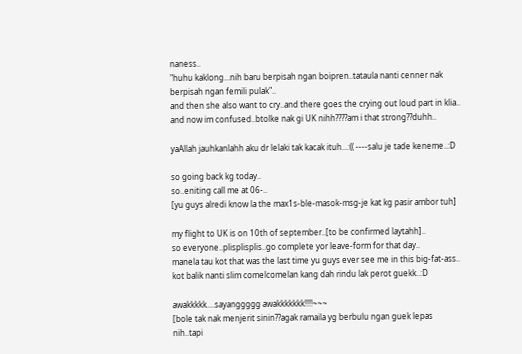naness..
"huhu kaklong...nih baru berpisah ngan boipren..tataula nanti cenner nak berpisah ngan femili pulak"..
and then she also want to cry..and there goes the crying out loud part in klia..
and now im confused..btolke nak gi UK nihh????am i that strong??duhh..

yaAllah jauhkanlahh aku dr lelaki tak kacak ituh...:(( ----salu je tade keneme..:D

so going back kg today..
so..eniting call me at 06-..
[yu guys alredi know la the max1s-ble-masok-msg-je kat kg pasir ambor tuh]

my flight to UK is on 10th of september..[to be confirmed laytahh]..
so everyone..plisplisplis..go complete yor leave-form for that day..
manela tau kot that was the last time yu guys ever see me in this big-fat-ass..
kot balik nanti slim comelcomelan kang dah rindu lak perot guekk..:D

awakkkkk....sayanggggg awakkkkkkk!!!!~~~
[bole tak nak menjerit sinin??agak ramaila yg berbulu ngan guek lepas nih..tapi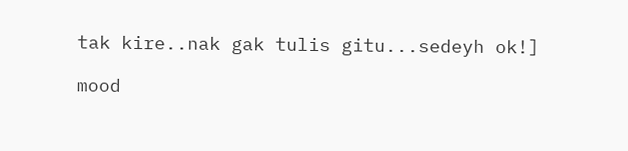tak kire..nak gak tulis gitu...sedeyh ok!]

mood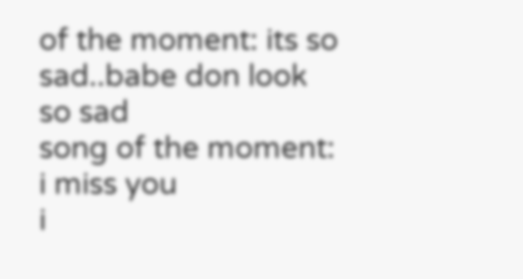of the moment: its so sad..babe don look so sad
song of the moment: i miss you
i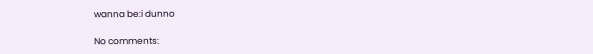wanna be:i dunno

No comments: